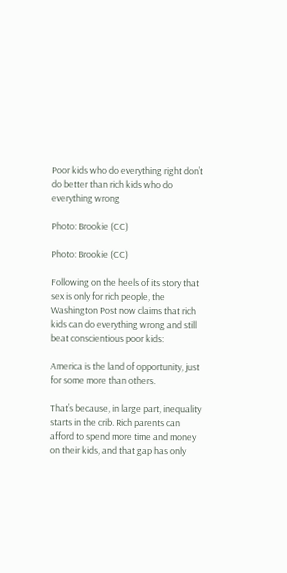Poor kids who do everything right don’t do better than rich kids who do everything wrong

Photo: Brookie (CC)

Photo: Brookie (CC)

Following on the heels of its story that sex is only for rich people, the Washington Post now claims that rich kids can do everything wrong and still beat conscientious poor kids:

America is the land of opportunity, just for some more than others.

That’s because, in large part, inequality starts in the crib. Rich parents can afford to spend more time and money on their kids, and that gap has only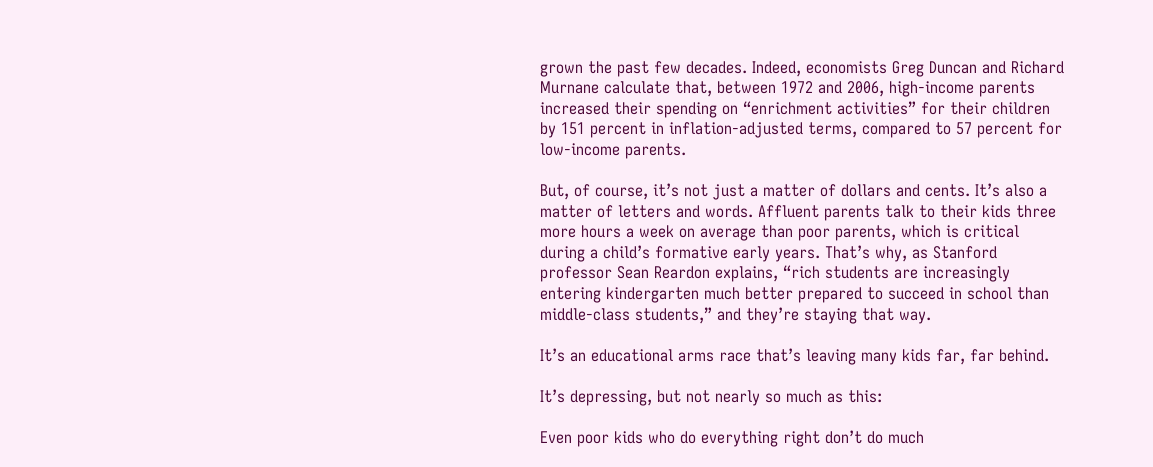grown the past few decades. Indeed, economists Greg Duncan and Richard Murnane calculate that, between 1972 and 2006, high-income parents increased their spending on “enrichment activities” for their children by 151 percent in inflation-adjusted terms, compared to 57 percent for low-income parents.

But, of course, it’s not just a matter of dollars and cents. It’s also a matter of letters and words. Affluent parents talk to their kids three more hours a week on average than poor parents, which is critical during a child’s formative early years. That’s why, as Stanford professor Sean Reardon explains, “rich students are increasingly entering kindergarten much better prepared to succeed in school than middle-class students,” and they’re staying that way.

It’s an educational arms race that’s leaving many kids far, far behind.

It’s depressing, but not nearly so much as this:

Even poor kids who do everything right don’t do much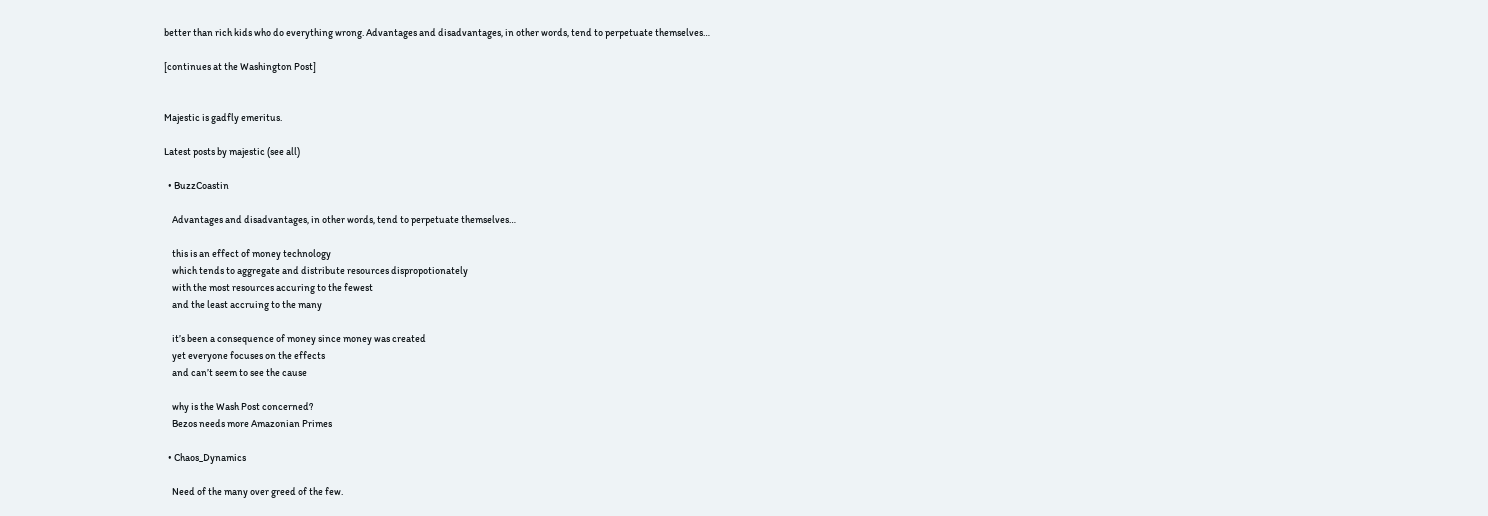better than rich kids who do everything wrong. Advantages and disadvantages, in other words, tend to perpetuate themselves…

[continues at the Washington Post]


Majestic is gadfly emeritus.

Latest posts by majestic (see all)

  • BuzzCoastin

    Advantages and disadvantages, in other words, tend to perpetuate themselves…

    this is an effect of money technology
    which tends to aggregate and distribute resources dispropotionately
    with the most resources accuring to the fewest
    and the least accruing to the many

    it’s been a consequence of money since money was created
    yet everyone focuses on the effects
    and can’t seem to see the cause

    why is the Wash Post concerned?
    Bezos needs more Amazonian Primes

  • Chaos_Dynamics

    Need of the many over greed of the few.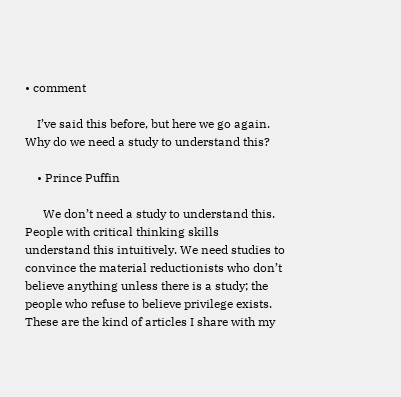• comment

    I’ve said this before, but here we go again. Why do we need a study to understand this?

    • Prince Puffin

      We don’t need a study to understand this. People with critical thinking skills understand this intuitively. We need studies to convince the material reductionists who don’t believe anything unless there is a study; the people who refuse to believe privilege exists. These are the kind of articles I share with my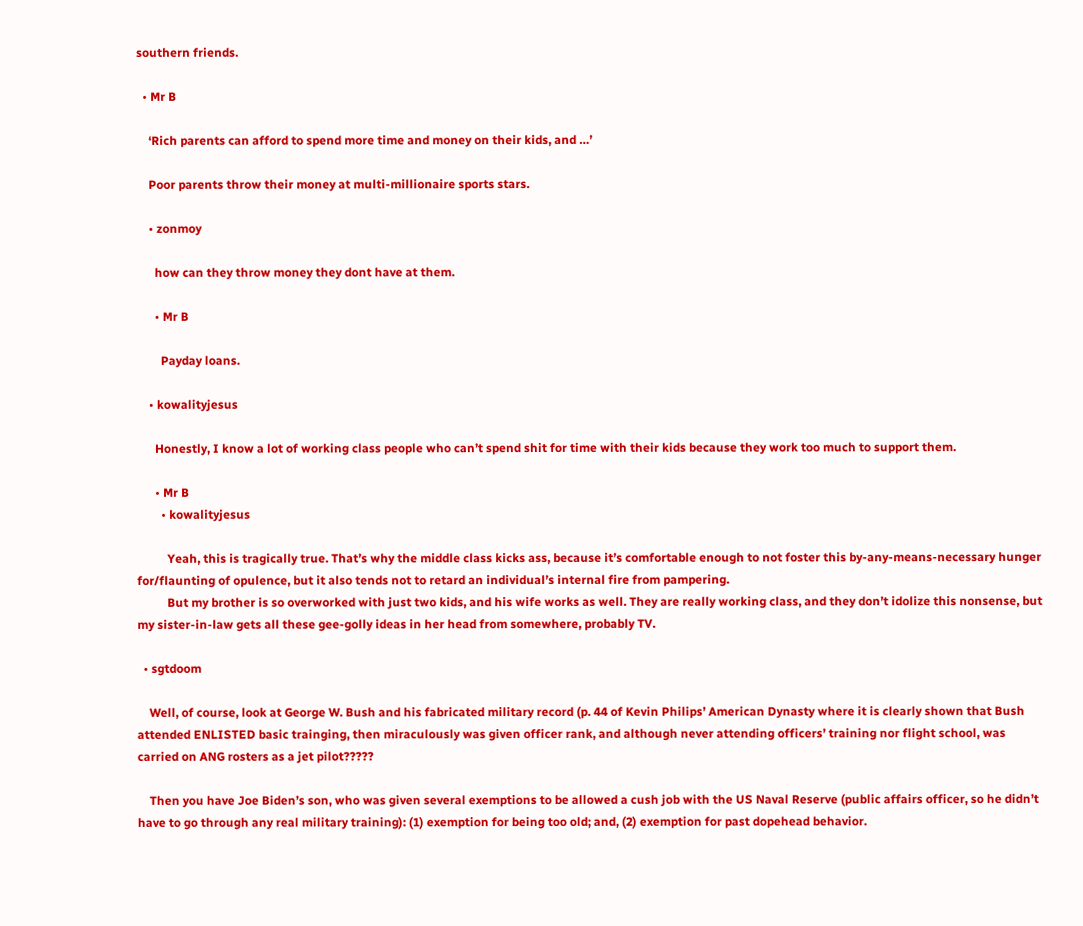southern friends.

  • Mr B

    ‘Rich parents can afford to spend more time and money on their kids, and …’

    Poor parents throw their money at multi-millionaire sports stars.

    • zonmoy

      how can they throw money they dont have at them.

      • Mr B

        Payday loans.

    • kowalityjesus

      Honestly, I know a lot of working class people who can’t spend shit for time with their kids because they work too much to support them.

      • Mr B
        • kowalityjesus

          Yeah, this is tragically true. That’s why the middle class kicks ass, because it’s comfortable enough to not foster this by-any-means-necessary hunger for/flaunting of opulence, but it also tends not to retard an individual’s internal fire from pampering.
          But my brother is so overworked with just two kids, and his wife works as well. They are really working class, and they don’t idolize this nonsense, but my sister-in-law gets all these gee-golly ideas in her head from somewhere, probably TV.

  • sgtdoom

    Well, of course, look at George W. Bush and his fabricated military record (p. 44 of Kevin Philips’ American Dynasty where it is clearly shown that Bush attended ENLISTED basic trainging, then miraculously was given officer rank, and although never attending officers’ training nor flight school, was carried on ANG rosters as a jet pilot?????

    Then you have Joe Biden’s son, who was given several exemptions to be allowed a cush job with the US Naval Reserve (public affairs officer, so he didn’t have to go through any real military training): (1) exemption for being too old; and, (2) exemption for past dopehead behavior.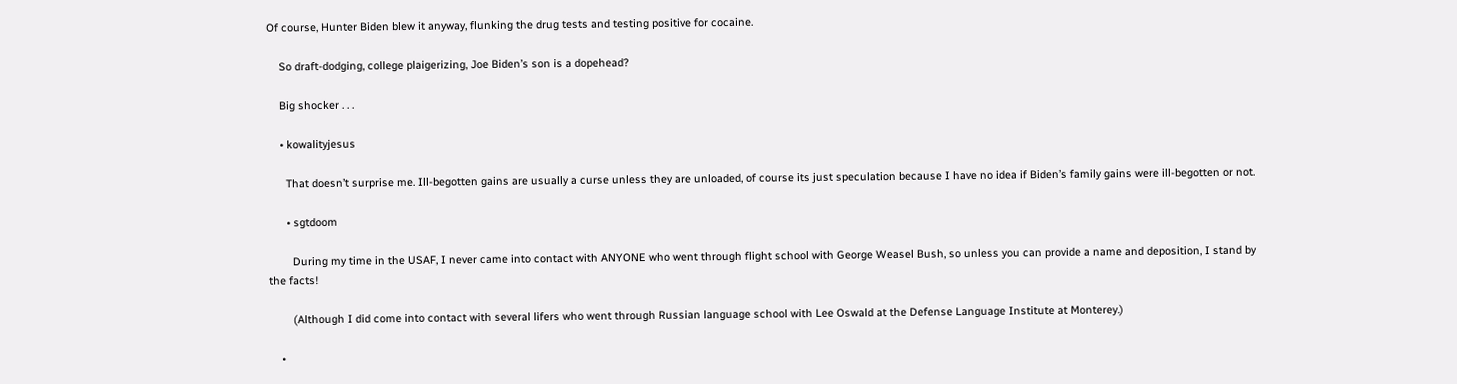Of course, Hunter Biden blew it anyway, flunking the drug tests and testing positive for cocaine.

    So draft-dodging, college plaigerizing, Joe Biden’s son is a dopehead?

    Big shocker . . .

    • kowalityjesus

      That doesn’t surprise me. Ill-begotten gains are usually a curse unless they are unloaded, of course its just speculation because I have no idea if Biden’s family gains were ill-begotten or not.

      • sgtdoom

        During my time in the USAF, I never came into contact with ANYONE who went through flight school with George Weasel Bush, so unless you can provide a name and deposition, I stand by the facts!

        (Although I did come into contact with several lifers who went through Russian language school with Lee Oswald at the Defense Language Institute at Monterey.)

    •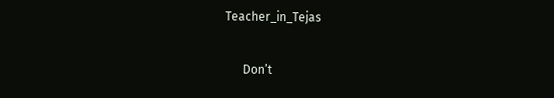Teacher_in_Tejas

      Don’t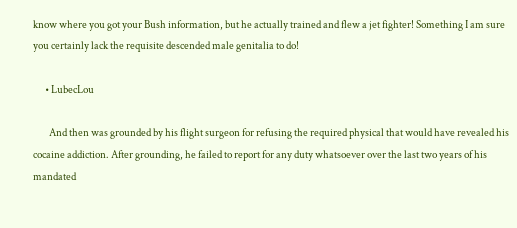know where you got your Bush information, but he actually trained and flew a jet fighter! Something I am sure you certainly lack the requisite descended male genitalia to do!

      • LubecLou

        And then was grounded by his flight surgeon for refusing the required physical that would have revealed his cocaine addiction. After grounding, he failed to report for any duty whatsoever over the last two years of his mandated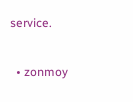service.

  • zonmoy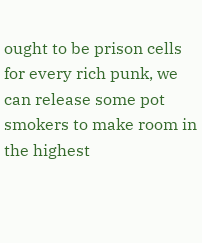ought to be prison cells for every rich punk, we can release some pot smokers to make room in the highest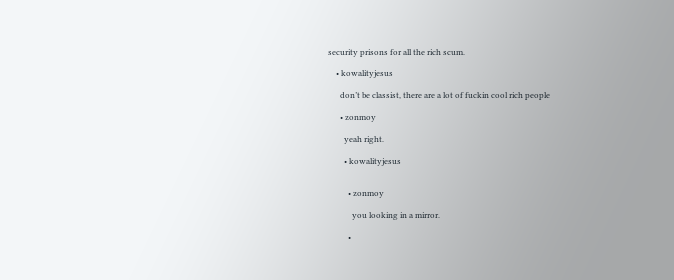security prisons for all the rich scum.

    • kowalityjesus

      don’t be classist, there are a lot of fuckin cool rich people

      • zonmoy

        yeah right.

        • kowalityjesus


          • zonmoy

            you looking in a mirror.

          •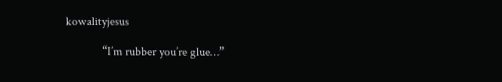kowalityjesus

            “I’m rubber you’re glue…”